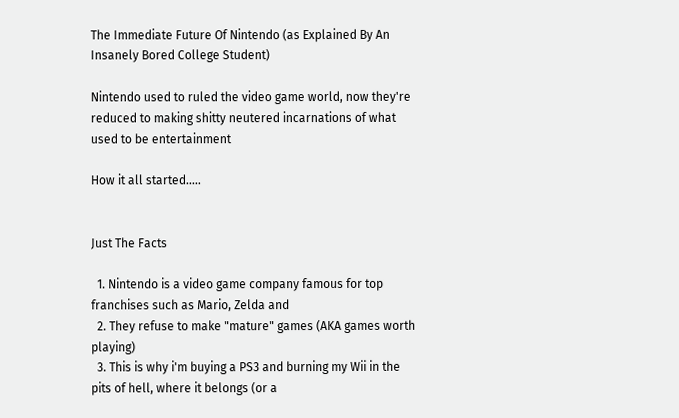The Immediate Future Of Nintendo (as Explained By An Insanely Bored College Student)

Nintendo used to ruled the video game world, now they're reduced to making shitty neutered incarnations of what used to be entertainment

How it all started.....


Just The Facts

  1. Nintendo is a video game company famous for top franchises such as Mario, Zelda and
  2. They refuse to make "mature" games (AKA games worth playing)
  3. This is why i'm buying a PS3 and burning my Wii in the pits of hell, where it belongs (or a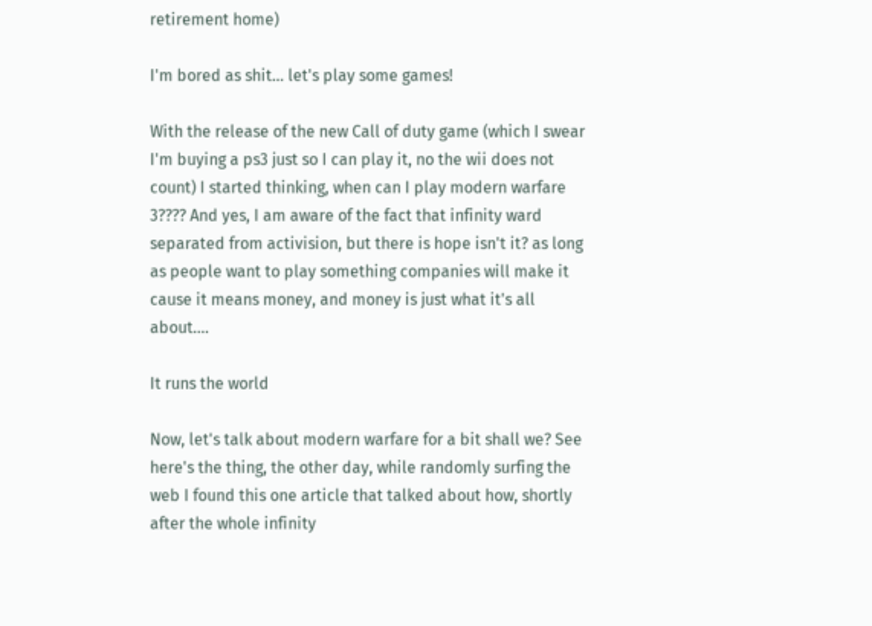retirement home)

I'm bored as shit... let's play some games!

With the release of the new Call of duty game (which I swear I'm buying a ps3 just so I can play it, no the wii does not count) I started thinking, when can I play modern warfare 3???? And yes, I am aware of the fact that infinity ward separated from activision, but there is hope isn't it? as long as people want to play something companies will make it cause it means money, and money is just what it's all about....

It runs the world

Now, let's talk about modern warfare for a bit shall we? See here's the thing, the other day, while randomly surfing the web I found this one article that talked about how, shortly after the whole infinity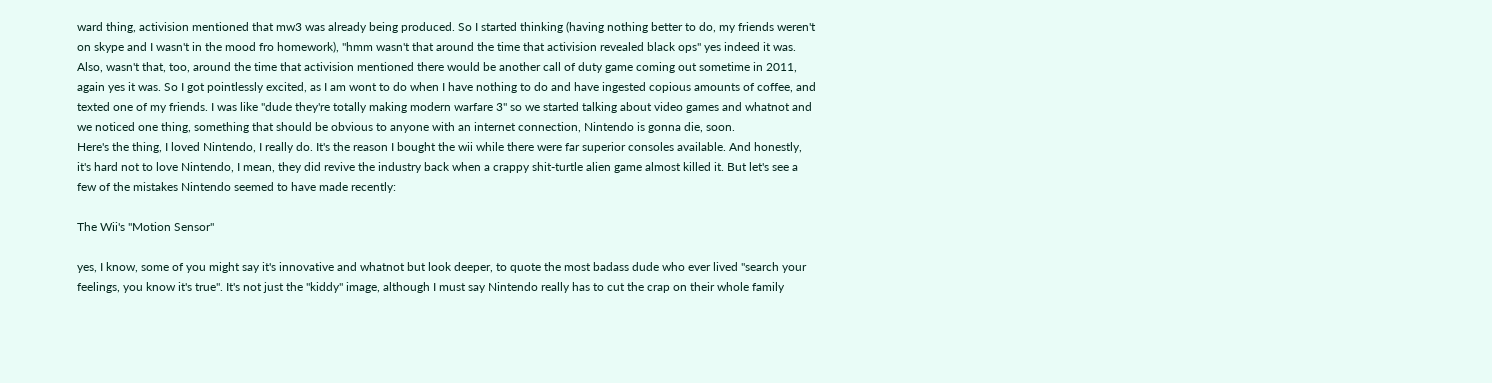ward thing, activision mentioned that mw3 was already being produced. So I started thinking (having nothing better to do, my friends weren't on skype and I wasn't in the mood fro homework), "hmm wasn't that around the time that activision revealed black ops" yes indeed it was. Also, wasn't that, too, around the time that activision mentioned there would be another call of duty game coming out sometime in 2011, again yes it was. So I got pointlessly excited, as I am wont to do when I have nothing to do and have ingested copious amounts of coffee, and texted one of my friends. I was like "dude they're totally making modern warfare 3" so we started talking about video games and whatnot and we noticed one thing, something that should be obvious to anyone with an internet connection, Nintendo is gonna die, soon.
Here's the thing, I loved Nintendo, I really do. It's the reason I bought the wii while there were far superior consoles available. And honestly, it's hard not to love Nintendo, I mean, they did revive the industry back when a crappy shit-turtle alien game almost killed it. But let's see a few of the mistakes Nintendo seemed to have made recently:

The Wii's "Motion Sensor"

yes, I know, some of you might say it's innovative and whatnot but look deeper, to quote the most badass dude who ever lived "search your feelings, you know it's true". It's not just the "kiddy" image, although I must say Nintendo really has to cut the crap on their whole family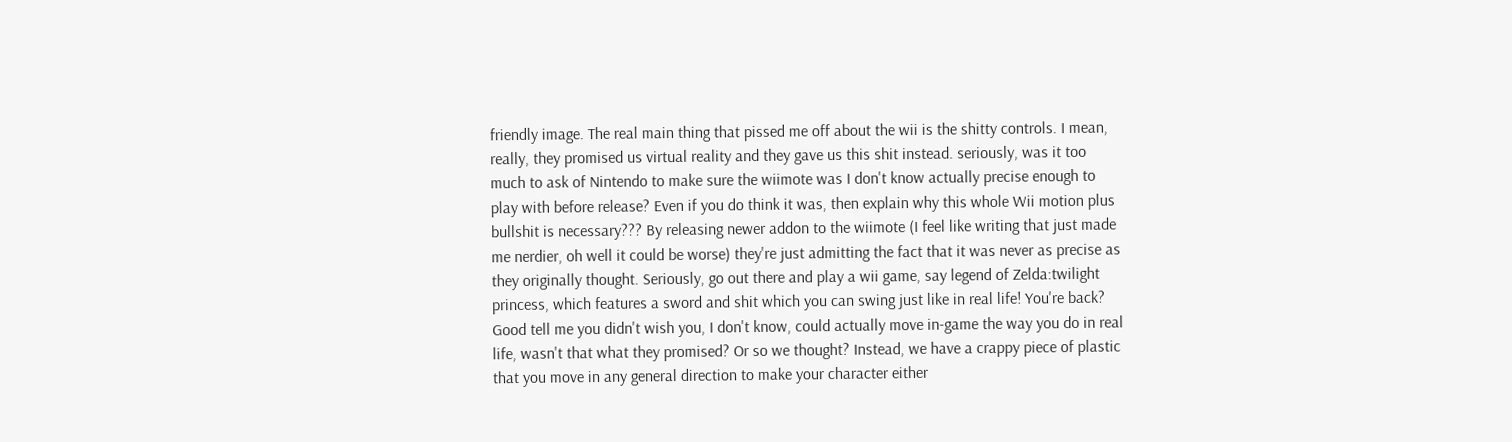friendly image. The real main thing that pissed me off about the wii is the shitty controls. I mean, really, they promised us virtual reality and they gave us this shit instead. seriously, was it too much to ask of Nintendo to make sure the wiimote was I don't know actually precise enough to play with before release? Even if you do think it was, then explain why this whole Wii motion plus bullshit is necessary??? By releasing newer addon to the wiimote (I feel like writing that just made me nerdier, oh well it could be worse) they're just admitting the fact that it was never as precise as they originally thought. Seriously, go out there and play a wii game, say legend of Zelda:twilight princess, which features a sword and shit which you can swing just like in real life! You're back? Good tell me you didn't wish you, I don't know, could actually move in-game the way you do in real life, wasn't that what they promised? Or so we thought? Instead, we have a crappy piece of plastic that you move in any general direction to make your character either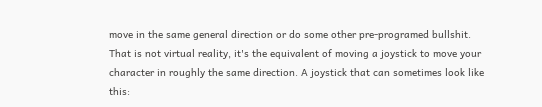move in the same general direction or do some other pre-programed bullshit. That is not virtual reality, it's the equivalent of moving a joystick to move your character in roughly the same direction. A joystick that can sometimes look like this: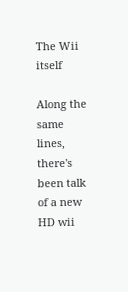The Wii itself

Along the same lines, there's been talk of a new HD wii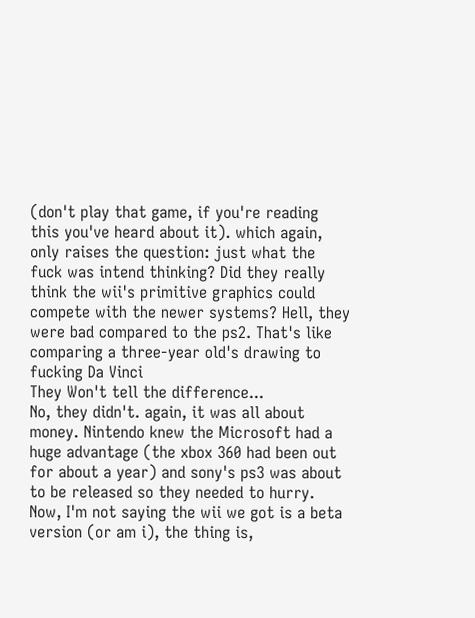(don't play that game, if you're reading this you've heard about it). which again, only raises the question: just what the fuck was intend thinking? Did they really think the wii's primitive graphics could compete with the newer systems? Hell, they were bad compared to the ps2. That's like comparing a three-year old's drawing to fucking Da Vinci
They Won't tell the difference...
No, they didn't. again, it was all about money. Nintendo knew the Microsoft had a huge advantage (the xbox 360 had been out for about a year) and sony's ps3 was about to be released so they needed to hurry. Now, I'm not saying the wii we got is a beta version (or am i), the thing is,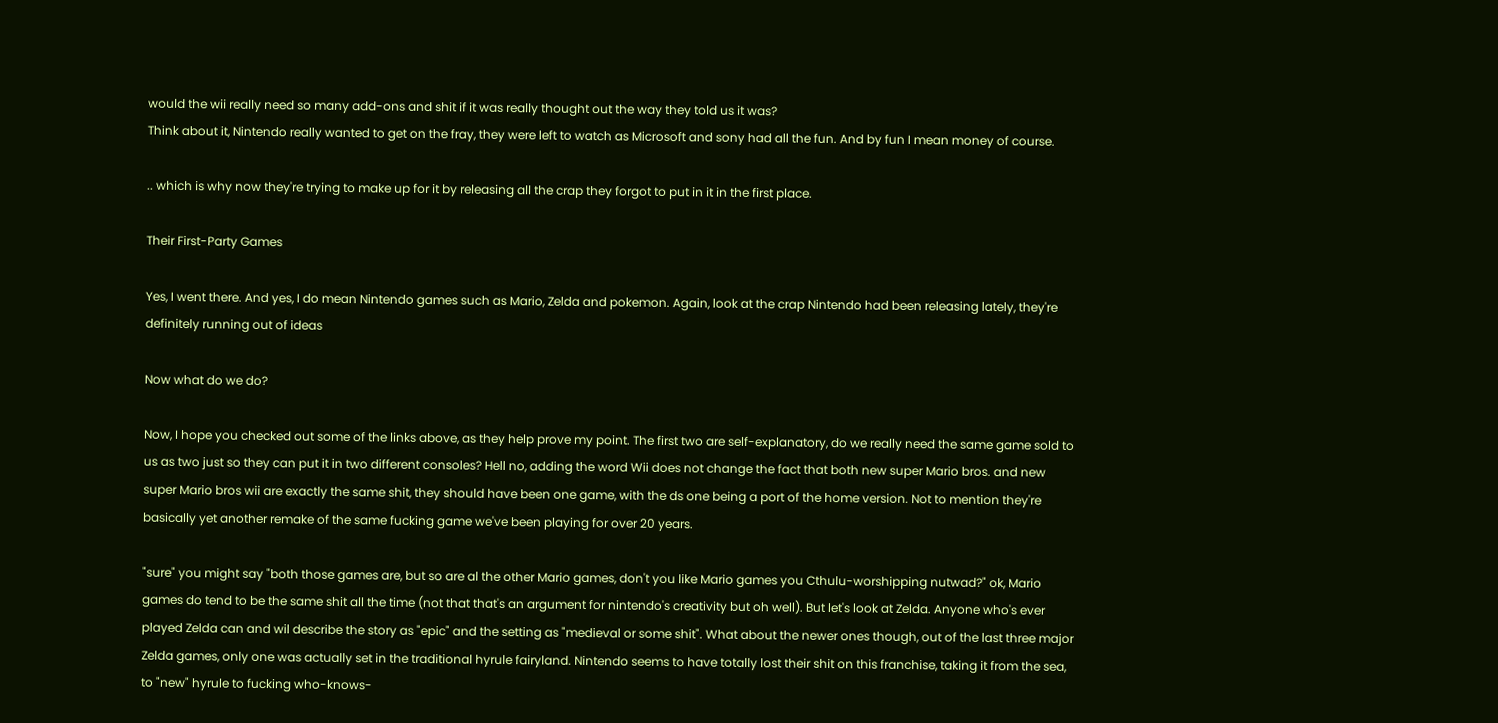would the wii really need so many add-ons and shit if it was really thought out the way they told us it was?
Think about it, Nintendo really wanted to get on the fray, they were left to watch as Microsoft and sony had all the fun. And by fun I mean money of course.

.. which is why now they're trying to make up for it by releasing all the crap they forgot to put in it in the first place.

Their First-Party Games

Yes, I went there. And yes, I do mean Nintendo games such as Mario, Zelda and pokemon. Again, look at the crap Nintendo had been releasing lately, they're definitely running out of ideas

Now what do we do?

Now, I hope you checked out some of the links above, as they help prove my point. The first two are self-explanatory, do we really need the same game sold to us as two just so they can put it in two different consoles? Hell no, adding the word Wii does not change the fact that both new super Mario bros. and new super Mario bros wii are exactly the same shit, they should have been one game, with the ds one being a port of the home version. Not to mention they're basically yet another remake of the same fucking game we've been playing for over 20 years.

"sure" you might say "both those games are, but so are al the other Mario games, don't you like Mario games you Cthulu-worshipping nutwad?" ok, Mario games do tend to be the same shit all the time (not that that's an argument for nintendo's creativity but oh well). But let's look at Zelda. Anyone who's ever played Zelda can and wil describe the story as "epic" and the setting as "medieval or some shit". What about the newer ones though, out of the last three major Zelda games, only one was actually set in the traditional hyrule fairyland. Nintendo seems to have totally lost their shit on this franchise, taking it from the sea, to "new" hyrule to fucking who-knows-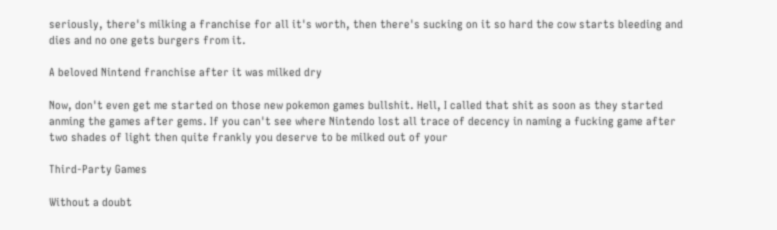seriously, there's milking a franchise for all it's worth, then there's sucking on it so hard the cow starts bleeding and dies and no one gets burgers from it.

A beloved Nintend franchise after it was milked dry

Now, don't even get me started on those new pokemon games bullshit. Hell, I called that shit as soon as they started anming the games after gems. If you can't see where Nintendo lost all trace of decency in naming a fucking game after two shades of light then quite frankly you deserve to be milked out of your

Third-Party Games

Without a doubt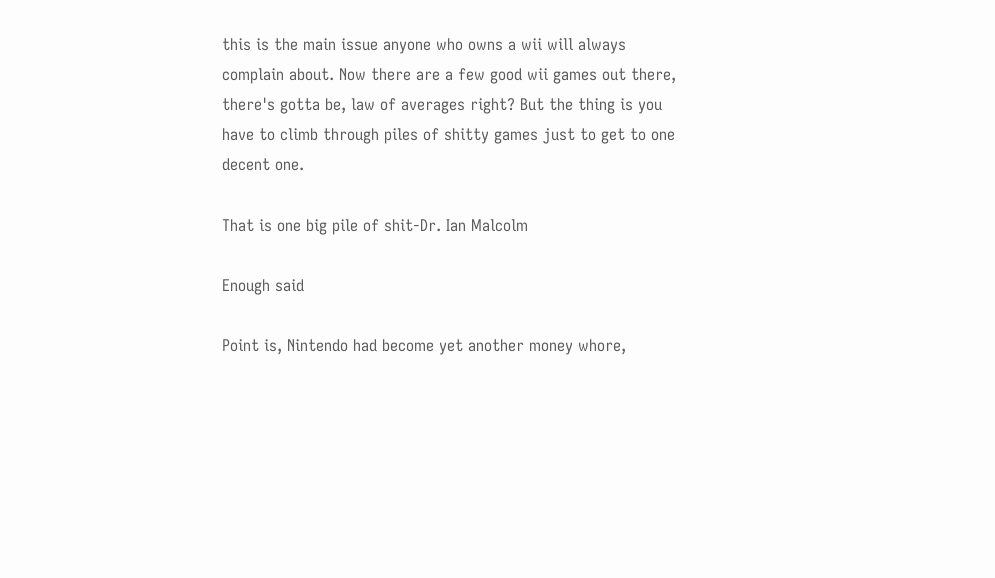this is the main issue anyone who owns a wii will always complain about. Now there are a few good wii games out there, there's gotta be, law of averages right? But the thing is you have to climb through piles of shitty games just to get to one decent one.

That is one big pile of shit-Dr. Ian Malcolm

Enough said

Point is, Nintendo had become yet another money whore,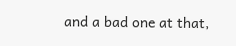and a bad one at that,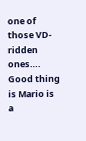one of those VD-ridden ones…. Good thing is Mario is a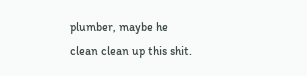plumber, maybe he clean clean up this shit.